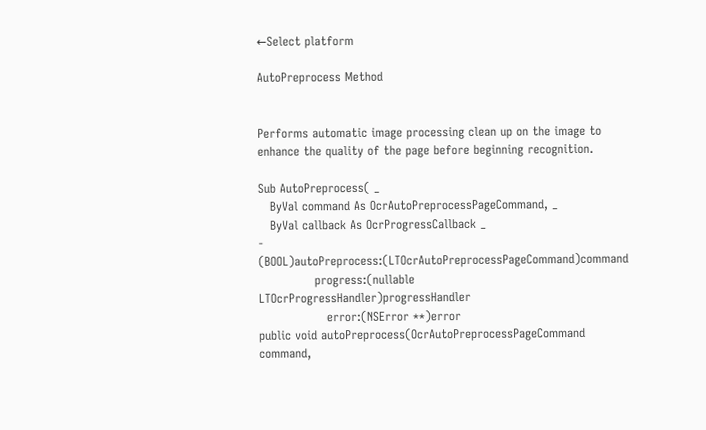←Select platform

AutoPreprocess Method


Performs automatic image processing clean up on the image to enhance the quality of the page before beginning recognition.

Sub AutoPreprocess( _
   ByVal command As OcrAutoPreprocessPageCommand, _
   ByVal callback As OcrProgressCallback _
- (BOOL)autoPreprocess:(LTOcrAutoPreprocessPageCommand)command
              progress:(nullable LTOcrProgressHandler)progressHandler
                 error:(NSError **)error
public void autoPreprocess(OcrAutoPreprocessPageCommand command,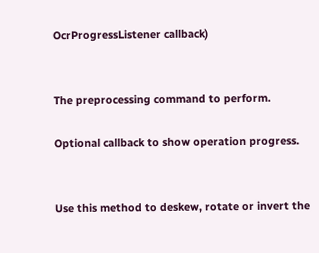OcrProgressListener callback)


The preprocessing command to perform.

Optional callback to show operation progress.


Use this method to deskew, rotate or invert the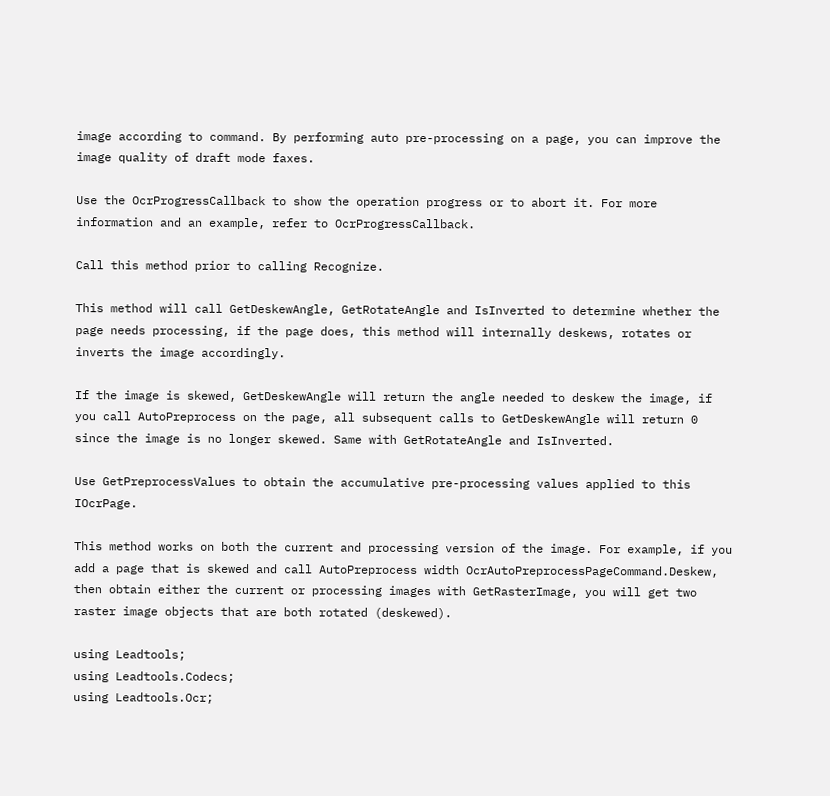image according to command. By performing auto pre-processing on a page, you can improve the image quality of draft mode faxes.

Use the OcrProgressCallback to show the operation progress or to abort it. For more information and an example, refer to OcrProgressCallback.

Call this method prior to calling Recognize.

This method will call GetDeskewAngle, GetRotateAngle and IsInverted to determine whether the page needs processing, if the page does, this method will internally deskews, rotates or inverts the image accordingly.

If the image is skewed, GetDeskewAngle will return the angle needed to deskew the image, if you call AutoPreprocess on the page, all subsequent calls to GetDeskewAngle will return 0 since the image is no longer skewed. Same with GetRotateAngle and IsInverted.

Use GetPreprocessValues to obtain the accumulative pre-processing values applied to this IOcrPage.

This method works on both the current and processing version of the image. For example, if you add a page that is skewed and call AutoPreprocess width OcrAutoPreprocessPageCommand.Deskew, then obtain either the current or processing images with GetRasterImage, you will get two raster image objects that are both rotated (deskewed).

using Leadtools;
using Leadtools.Codecs;
using Leadtools.Ocr;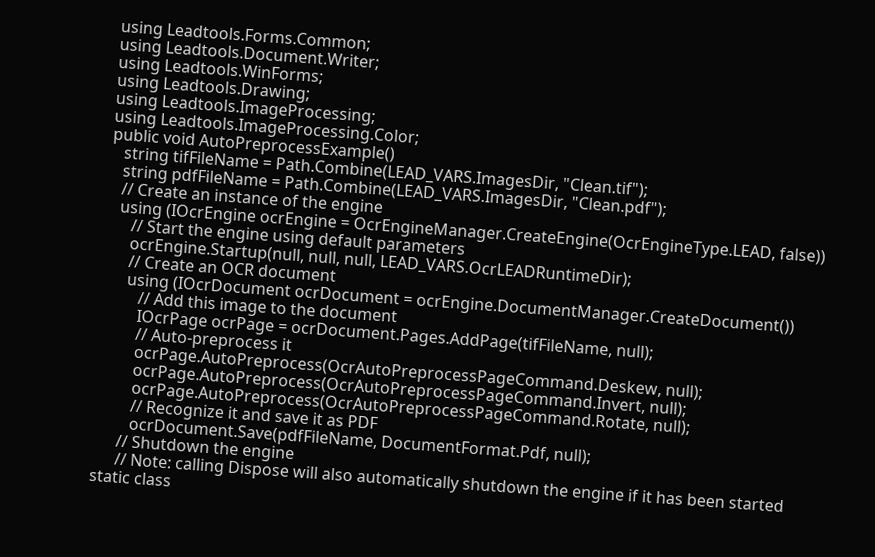using Leadtools.Forms.Common;
using Leadtools.Document.Writer;
using Leadtools.WinForms;
using Leadtools.Drawing;
using Leadtools.ImageProcessing;
using Leadtools.ImageProcessing.Color;
public void AutoPreprocessExample()
   string tifFileName = Path.Combine(LEAD_VARS.ImagesDir, "Clean.tif");
   string pdfFileName = Path.Combine(LEAD_VARS.ImagesDir, "Clean.pdf");
   // Create an instance of the engine
   using (IOcrEngine ocrEngine = OcrEngineManager.CreateEngine(OcrEngineType.LEAD, false))
      // Start the engine using default parameters
      ocrEngine.Startup(null, null, null, LEAD_VARS.OcrLEADRuntimeDir);
      // Create an OCR document
      using (IOcrDocument ocrDocument = ocrEngine.DocumentManager.CreateDocument())
         // Add this image to the document
         IOcrPage ocrPage = ocrDocument.Pages.AddPage(tifFileName, null);
         // Auto-preprocess it
         ocrPage.AutoPreprocess(OcrAutoPreprocessPageCommand.Deskew, null);
         ocrPage.AutoPreprocess(OcrAutoPreprocessPageCommand.Invert, null);
         ocrPage.AutoPreprocess(OcrAutoPreprocessPageCommand.Rotate, null);
         // Recognize it and save it as PDF
         ocrDocument.Save(pdfFileName, DocumentFormat.Pdf, null);
      // Shutdown the engine
      // Note: calling Dispose will also automatically shutdown the engine if it has been started
static class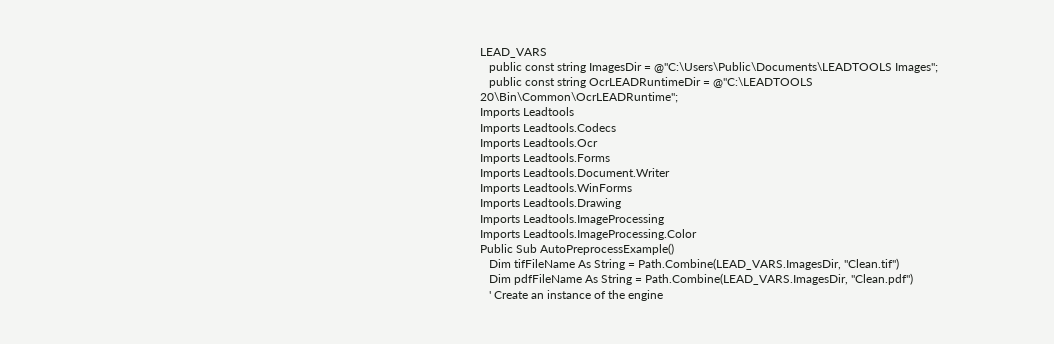LEAD_VARS
   public const string ImagesDir = @"C:\Users\Public\Documents\LEADTOOLS Images";
   public const string OcrLEADRuntimeDir = @"C:\LEADTOOLS 20\Bin\Common\OcrLEADRuntime";
Imports Leadtools
Imports Leadtools.Codecs
Imports Leadtools.Ocr
Imports Leadtools.Forms
Imports Leadtools.Document.Writer
Imports Leadtools.WinForms
Imports Leadtools.Drawing
Imports Leadtools.ImageProcessing
Imports Leadtools.ImageProcessing.Color
Public Sub AutoPreprocessExample()
   Dim tifFileName As String = Path.Combine(LEAD_VARS.ImagesDir, "Clean.tif")
   Dim pdfFileName As String = Path.Combine(LEAD_VARS.ImagesDir, "Clean.pdf")
   ' Create an instance of the engine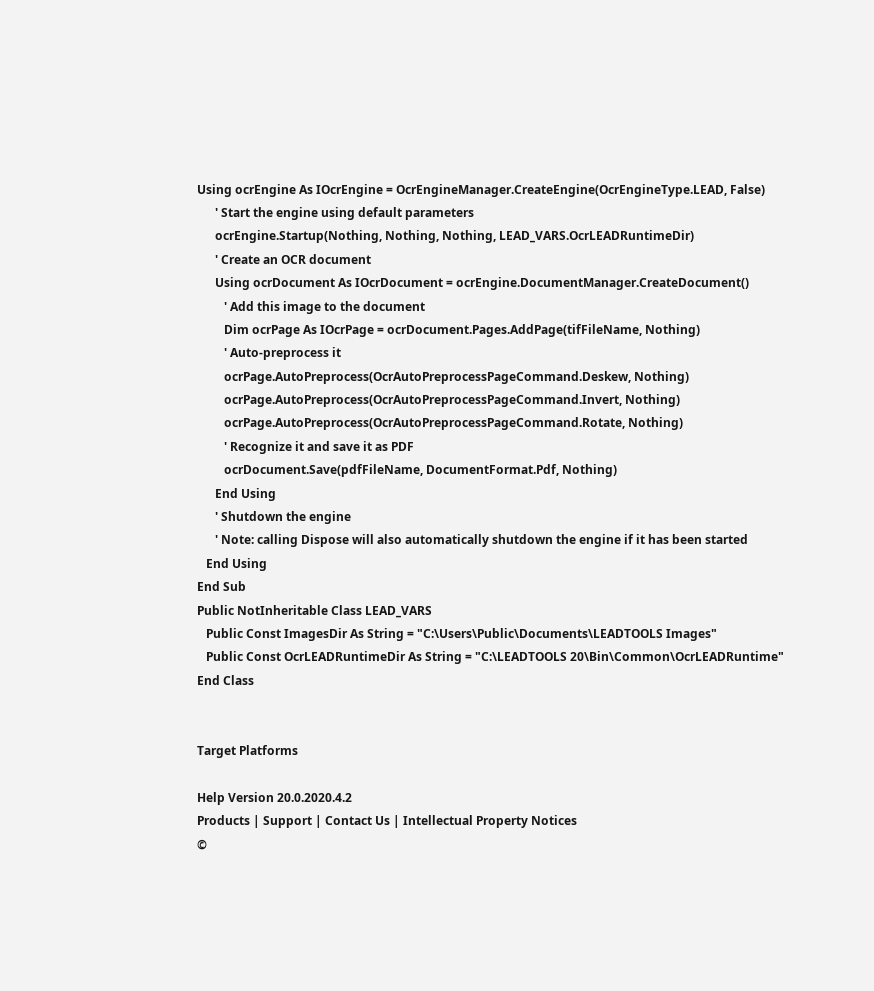Using ocrEngine As IOcrEngine = OcrEngineManager.CreateEngine(OcrEngineType.LEAD, False)
      ' Start the engine using default parameters
      ocrEngine.Startup(Nothing, Nothing, Nothing, LEAD_VARS.OcrLEADRuntimeDir)
      ' Create an OCR document
      Using ocrDocument As IOcrDocument = ocrEngine.DocumentManager.CreateDocument()
         ' Add this image to the document
         Dim ocrPage As IOcrPage = ocrDocument.Pages.AddPage(tifFileName, Nothing)
         ' Auto-preprocess it
         ocrPage.AutoPreprocess(OcrAutoPreprocessPageCommand.Deskew, Nothing)
         ocrPage.AutoPreprocess(OcrAutoPreprocessPageCommand.Invert, Nothing)
         ocrPage.AutoPreprocess(OcrAutoPreprocessPageCommand.Rotate, Nothing)
         ' Recognize it and save it as PDF
         ocrDocument.Save(pdfFileName, DocumentFormat.Pdf, Nothing)
      End Using
      ' Shutdown the engine
      ' Note: calling Dispose will also automatically shutdown the engine if it has been started
   End Using
End Sub
Public NotInheritable Class LEAD_VARS
   Public Const ImagesDir As String = "C:\Users\Public\Documents\LEADTOOLS Images"
   Public Const OcrLEADRuntimeDir As String = "C:\LEADTOOLS 20\Bin\Common\OcrLEADRuntime"
End Class


Target Platforms

Help Version 20.0.2020.4.2
Products | Support | Contact Us | Intellectual Property Notices
©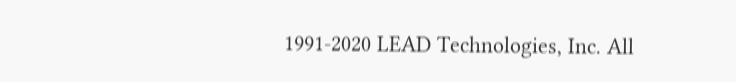1991-2020 LEAD Technologies, Inc. All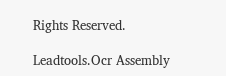Rights Reserved.

Leadtools.Ocr Assembly